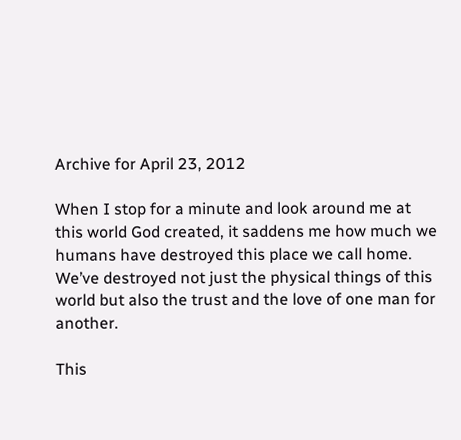Archive for April 23, 2012

When I stop for a minute and look around me at this world God created, it saddens me how much we humans have destroyed this place we call home. We’ve destroyed not just the physical things of this world but also the trust and the love of one man for another.

This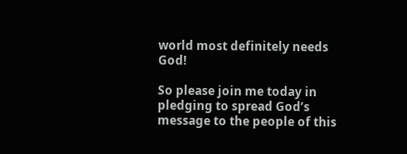world most definitely needs God!

So please join me today in pledging to spread God’s message to the people of this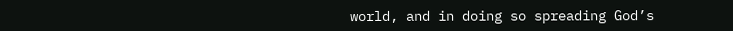world, and in doing so spreading God’s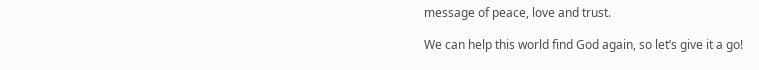message of peace, love and trust.

We can help this world find God again, so let’s give it a go!